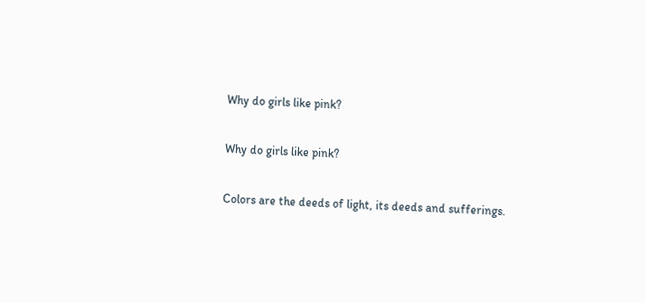Why do girls like pink?

Why do girls like pink?

Colors are the deeds of light, its deeds and sufferings.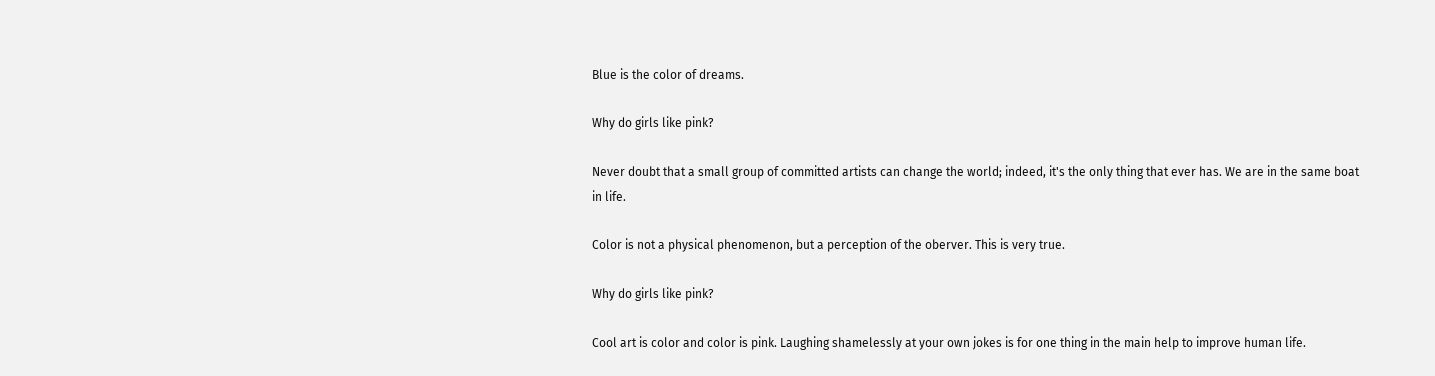Blue is the color of dreams.

Why do girls like pink?

Never doubt that a small group of committed artists can change the world; indeed, it's the only thing that ever has. We are in the same boat in life.

Color is not a physical phenomenon, but a perception of the oberver. This is very true.

Why do girls like pink?

Cool art is color and color is pink. Laughing shamelessly at your own jokes is for one thing in the main help to improve human life.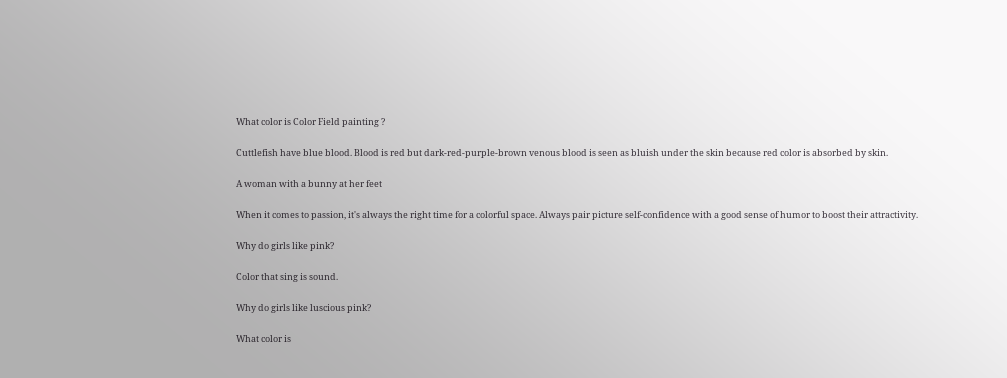What color is Color Field painting ?

Cuttlefish have blue blood. Blood is red but dark-red-purple-brown venous blood is seen as bluish under the skin because red color is absorbed by skin.

A woman with a bunny at her feet

When it comes to passion, it's always the right time for a colorful space. Always pair picture self-confidence with a good sense of humor to boost their attractivity.

Why do girls like pink?

Color that sing is sound.

Why do girls like luscious pink?

What color is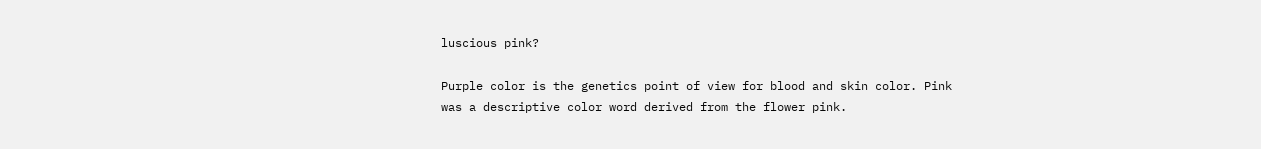luscious pink?

Purple color is the genetics point of view for blood and skin color. Pink was a descriptive color word derived from the flower pink.